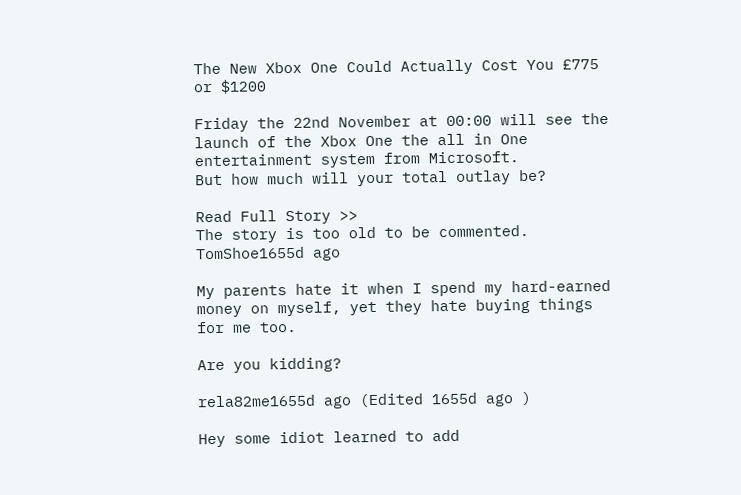The New Xbox One Could Actually Cost You £775 or $1200

Friday the 22nd November at 00:00 will see the launch of the Xbox One the all in One entertainment system from Microsoft.
But how much will your total outlay be?

Read Full Story >>
The story is too old to be commented.
TomShoe1655d ago

My parents hate it when I spend my hard-earned money on myself, yet they hate buying things for me too.

Are you kidding?

rela82me1655d ago (Edited 1655d ago )

Hey some idiot learned to add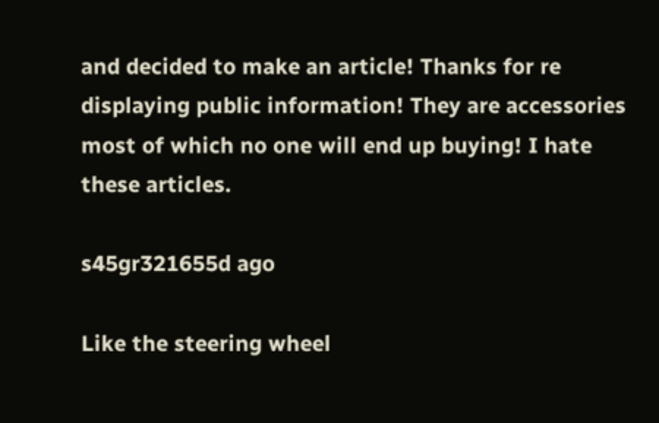and decided to make an article! Thanks for re displaying public information! They are accessories most of which no one will end up buying! I hate these articles.

s45gr321655d ago

Like the steering wheel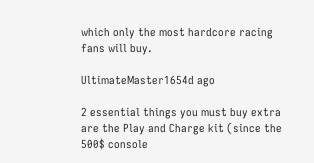which only the most hardcore racing fans will buy.

UltimateMaster1654d ago

2 essential things you must buy extra are the Play and Charge kit (since the 500$ console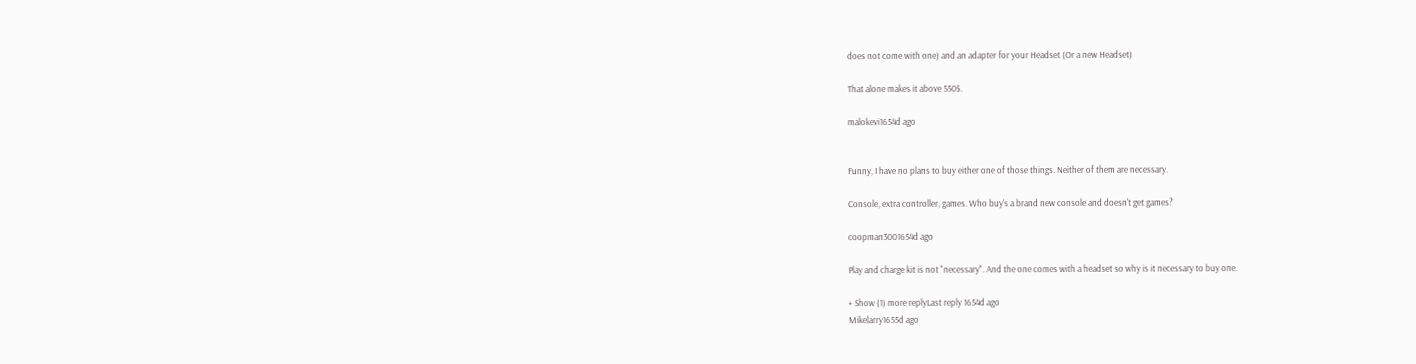does not come with one) and an adapter for your Headset (Or a new Headset)

That alone makes it above 550$.

malokevi1654d ago


Funny, I have no plans to buy either one of those things. Neither of them are necessary.

Console, extra controller, games. Who buy's a brand new console and doesn't get games?

coopman3001654d ago

Play and charge kit is not "necessary". And the one comes with a headset so why is it necessary to buy one.

+ Show (1) more replyLast reply 1654d ago
Mikelarry1655d ago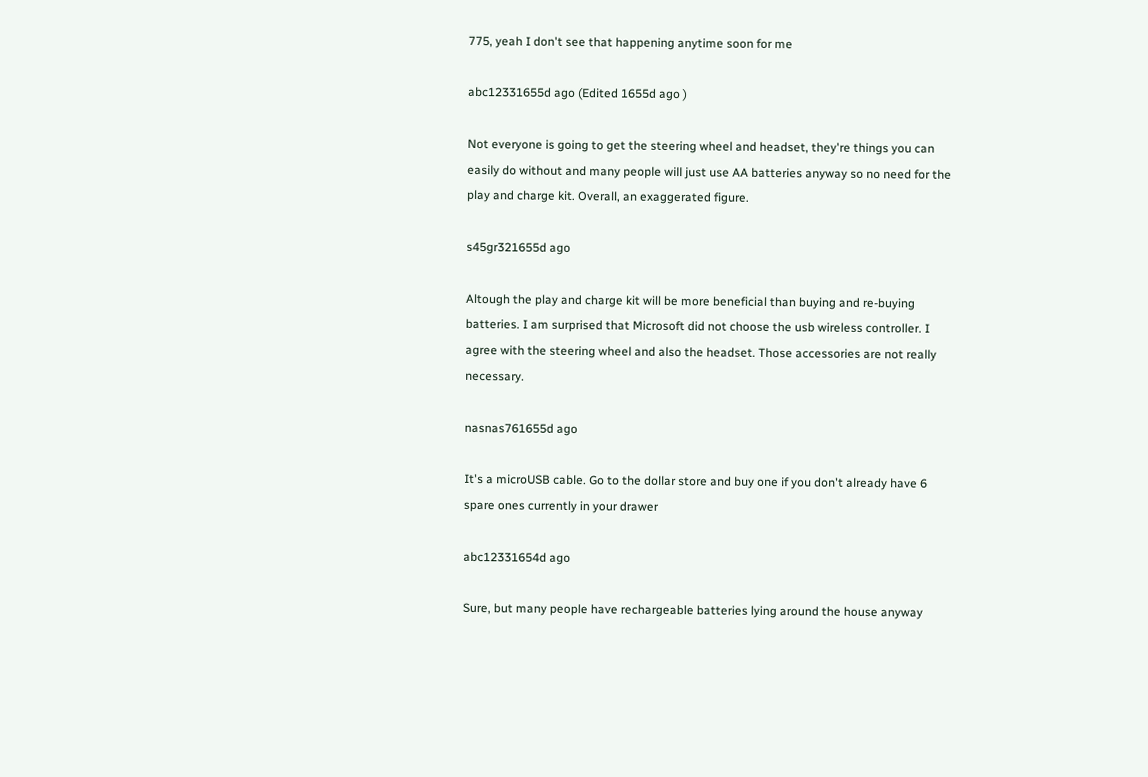775, yeah I don't see that happening anytime soon for me

abc12331655d ago (Edited 1655d ago )

Not everyone is going to get the steering wheel and headset, they're things you can easily do without and many people will just use AA batteries anyway so no need for the play and charge kit. Overall, an exaggerated figure.

s45gr321655d ago

Altough the play and charge kit will be more beneficial than buying and re-buying batteries. I am surprised that Microsoft did not choose the usb wireless controller. I agree with the steering wheel and also the headset. Those accessories are not really necessary.

nasnas761655d ago

It's a microUSB cable. Go to the dollar store and buy one if you don't already have 6 spare ones currently in your drawer

abc12331654d ago

Sure, but many people have rechargeable batteries lying around the house anyway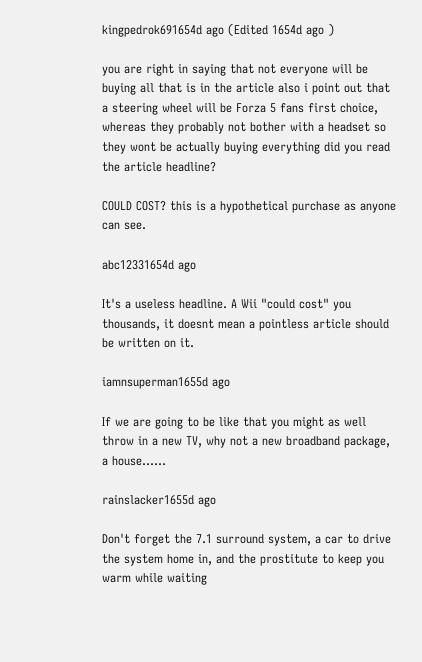kingpedrok691654d ago (Edited 1654d ago )

you are right in saying that not everyone will be buying all that is in the article also i point out that a steering wheel will be Forza 5 fans first choice, whereas they probably not bother with a headset so they wont be actually buying everything did you read the article headline?

COULD COST? this is a hypothetical purchase as anyone can see.

abc12331654d ago

It's a useless headline. A Wii "could cost" you thousands, it doesnt mean a pointless article should be written on it.

iamnsuperman1655d ago

If we are going to be like that you might as well throw in a new TV, why not a new broadband package, a house......

rainslacker1655d ago

Don't forget the 7.1 surround system, a car to drive the system home in, and the prostitute to keep you warm while waiting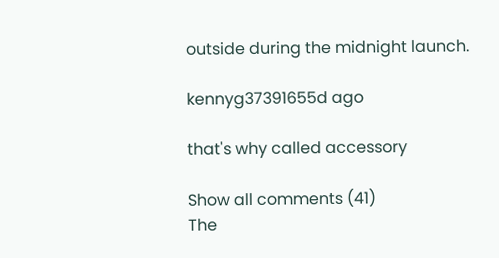outside during the midnight launch.

kennyg37391655d ago

that's why called accessory

Show all comments (41)
The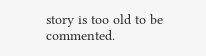story is too old to be commented.